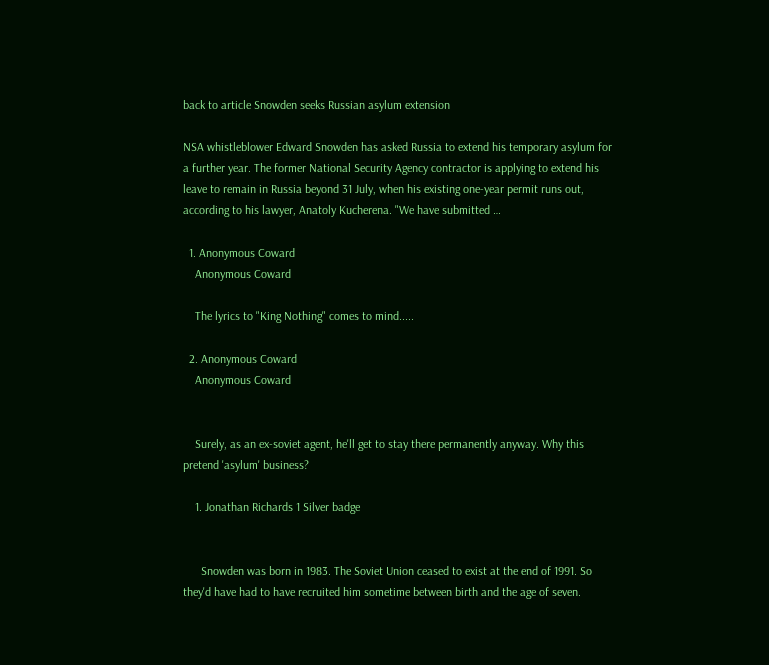back to article Snowden seeks Russian asylum extension

NSA whistleblower Edward Snowden has asked Russia to extend his temporary asylum for a further year. The former National Security Agency contractor is applying to extend his leave to remain in Russia beyond 31 July, when his existing one-year permit runs out, according to his lawyer, Anatoly Kucherena. "We have submitted …

  1. Anonymous Coward
    Anonymous Coward

    The lyrics to "King Nothing" comes to mind.....

  2. Anonymous Coward
    Anonymous Coward


    Surely, as an ex-soviet agent, he'll get to stay there permanently anyway. Why this pretend 'asylum' business?

    1. Jonathan Richards 1 Silver badge


      Snowden was born in 1983. The Soviet Union ceased to exist at the end of 1991. So they'd have had to have recruited him sometime between birth and the age of seven.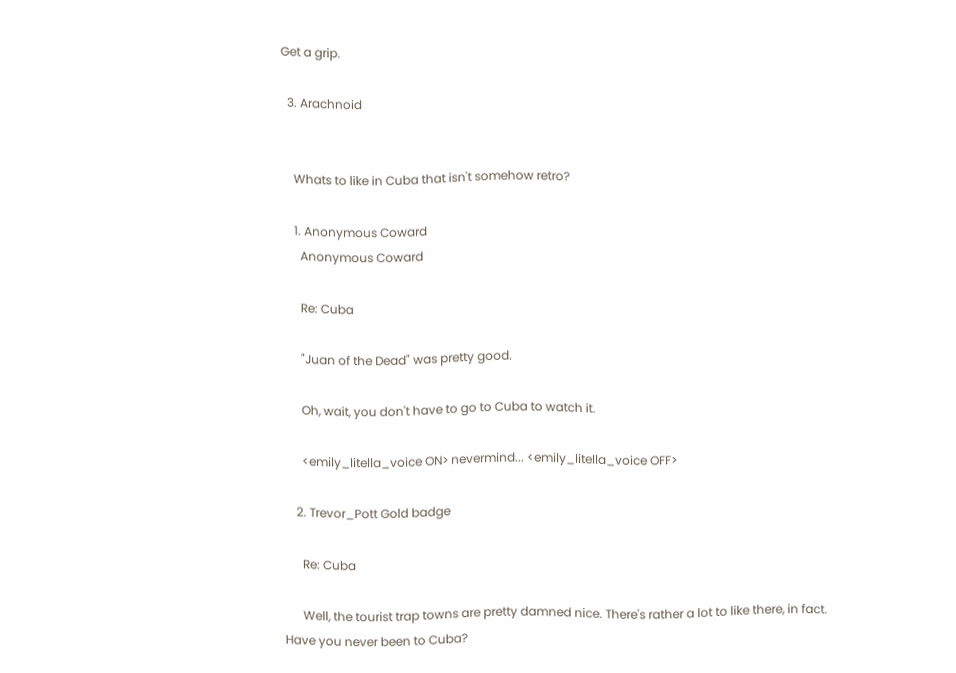Get a grip.

  3. Arachnoid


    Whats to like in Cuba that isn't somehow retro?

    1. Anonymous Coward
      Anonymous Coward

      Re: Cuba

      "Juan of the Dead" was pretty good.

      Oh, wait, you don't have to go to Cuba to watch it.

      <emily_litella_voice ON> nevermind... <emily_litella_voice OFF>

    2. Trevor_Pott Gold badge

      Re: Cuba

      Well, the tourist trap towns are pretty damned nice. There's rather a lot to like there, in fact. Have you never been to Cuba?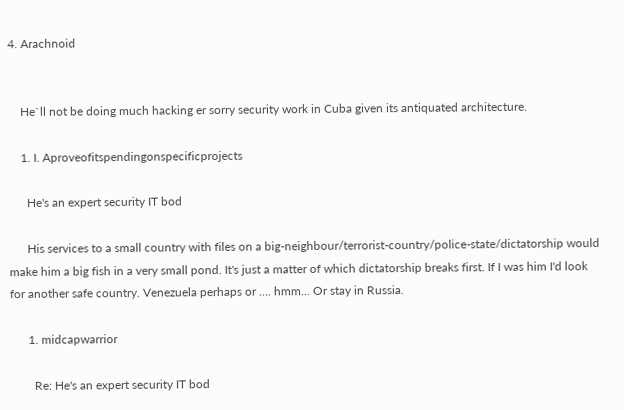4. Arachnoid


    He`ll not be doing much hacking er sorry security work in Cuba given its antiquated architecture.

    1. I. Aproveofitspendingonspecificprojects

      He's an expert security IT bod

      His services to a small country with files on a big-neighbour/terrorist-country/police-state/dictatorship would make him a big fish in a very small pond. It's just a matter of which dictatorship breaks first. If I was him I'd look for another safe country. Venezuela perhaps or .... hmm... Or stay in Russia.

      1. midcapwarrior

        Re: He's an expert security IT bod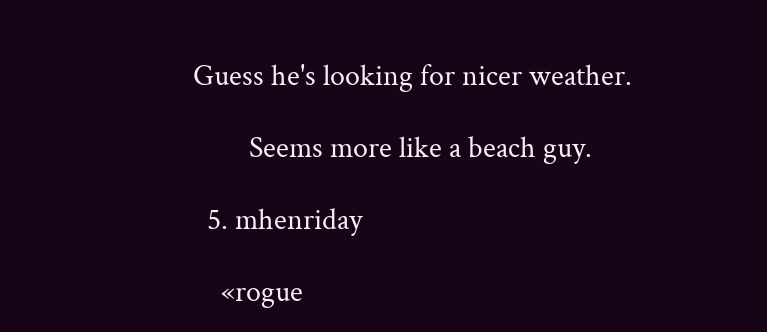Guess he's looking for nicer weather.

        Seems more like a beach guy.

  5. mhenriday

    «rogue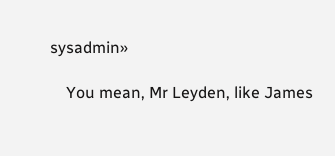sysadmin»

    You mean, Mr Leyden, like James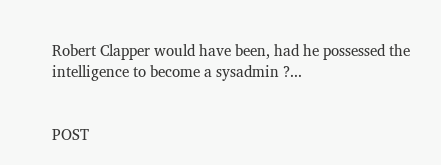Robert Clapper would have been, had he possessed the intelligence to become a sysadmin ?...


POST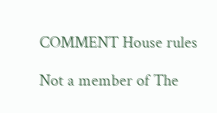COMMENT House rules

Not a member of The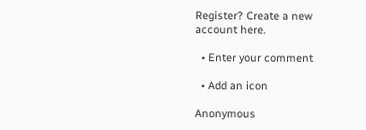Register? Create a new account here.

  • Enter your comment

  • Add an icon

Anonymous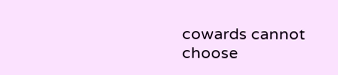cowards cannot choose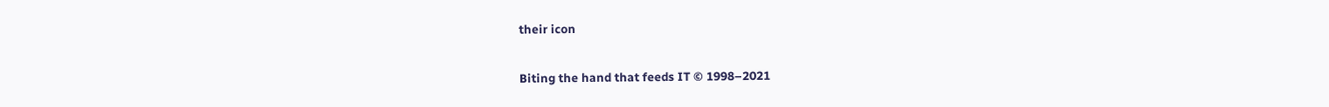their icon

Biting the hand that feeds IT © 1998–2021